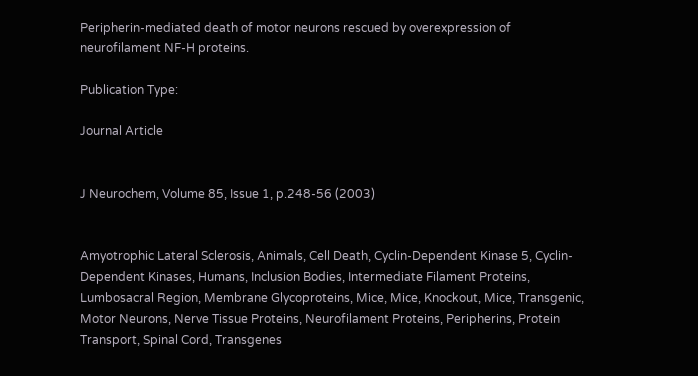Peripherin-mediated death of motor neurons rescued by overexpression of neurofilament NF-H proteins.

Publication Type:

Journal Article


J Neurochem, Volume 85, Issue 1, p.248-56 (2003)


Amyotrophic Lateral Sclerosis, Animals, Cell Death, Cyclin-Dependent Kinase 5, Cyclin-Dependent Kinases, Humans, Inclusion Bodies, Intermediate Filament Proteins, Lumbosacral Region, Membrane Glycoproteins, Mice, Mice, Knockout, Mice, Transgenic, Motor Neurons, Nerve Tissue Proteins, Neurofilament Proteins, Peripherins, Protein Transport, Spinal Cord, Transgenes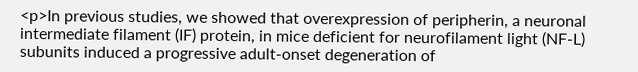<p>In previous studies, we showed that overexpression of peripherin, a neuronal intermediate filament (IF) protein, in mice deficient for neurofilament light (NF-L) subunits induced a progressive adult-onset degeneration of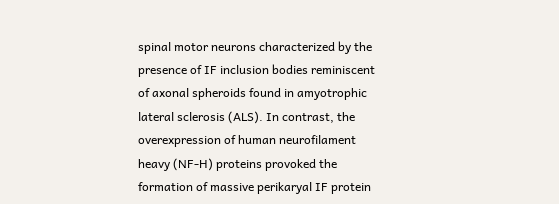spinal motor neurons characterized by the presence of IF inclusion bodies reminiscent of axonal spheroids found in amyotrophic lateral sclerosis (ALS). In contrast, the overexpression of human neurofilament heavy (NF-H) proteins provoked the formation of massive perikaryal IF protein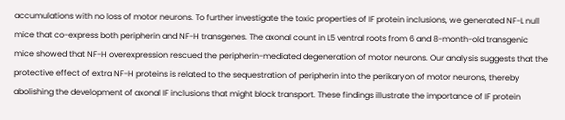accumulations with no loss of motor neurons. To further investigate the toxic properties of IF protein inclusions, we generated NF-L null mice that co-express both peripherin and NF-H transgenes. The axonal count in L5 ventral roots from 6 and 8-month-old transgenic mice showed that NF-H overexpression rescued the peripherin-mediated degeneration of motor neurons. Our analysis suggests that the protective effect of extra NF-H proteins is related to the sequestration of peripherin into the perikaryon of motor neurons, thereby abolishing the development of axonal IF inclusions that might block transport. These findings illustrate the importance of IF protein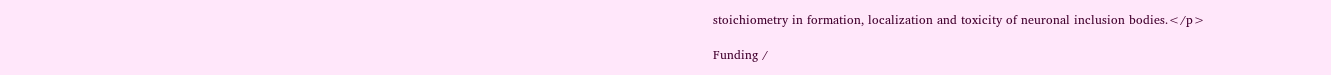stoichiometry in formation, localization and toxicity of neuronal inclusion bodies.</p>

Funding /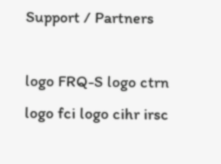Support / Partners

logo FRQ-S logo ctrn logo fci logo cihr irsc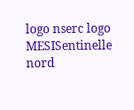logo nserc logo MESISentinelle nord